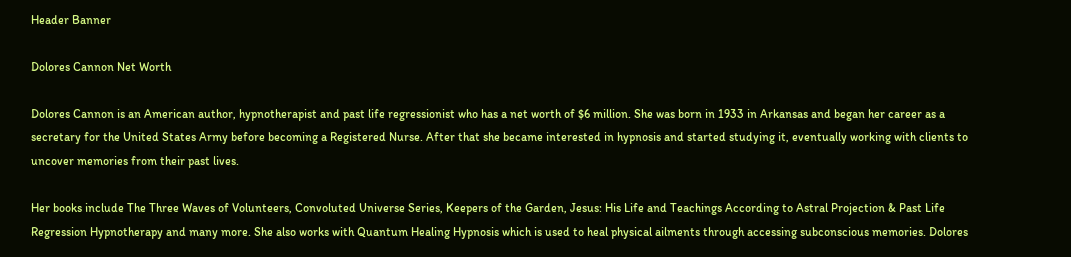Header Banner

Dolores Cannon Net Worth

Dolores Cannon is an American author, hypnotherapist and past life regressionist who has a net worth of $6 million. She was born in 1933 in Arkansas and began her career as a secretary for the United States Army before becoming a Registered Nurse. After that she became interested in hypnosis and started studying it, eventually working with clients to uncover memories from their past lives.

Her books include The Three Waves of Volunteers, Convoluted Universe Series, Keepers of the Garden, Jesus: His Life and Teachings According to Astral Projection & Past Life Regression Hypnotherapy and many more. She also works with Quantum Healing Hypnosis which is used to heal physical ailments through accessing subconscious memories. Dolores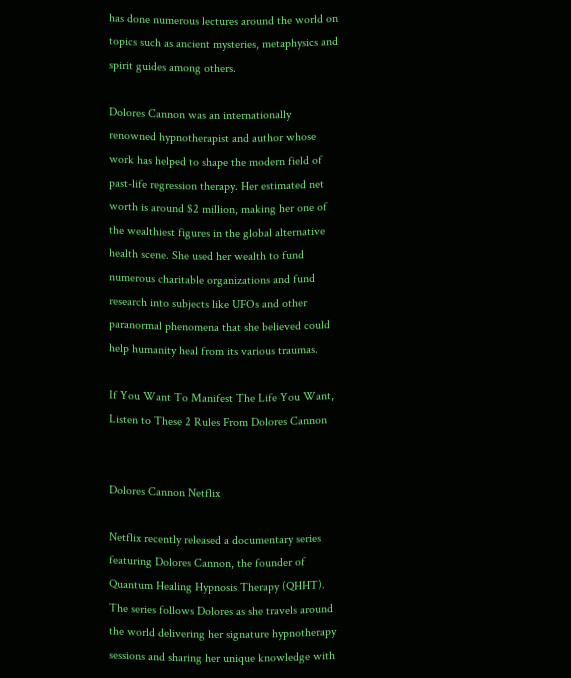has done numerous lectures around the world on topics such as ancient mysteries, metaphysics and spirit guides among others.

Dolores Cannon was an internationally renowned hypnotherapist and author whose work has helped to shape the modern field of past-life regression therapy. Her estimated net worth is around $2 million, making her one of the wealthiest figures in the global alternative health scene. She used her wealth to fund numerous charitable organizations and fund research into subjects like UFOs and other paranormal phenomena that she believed could help humanity heal from its various traumas.

If You Want To Manifest The Life You Want, Listen to These 2 Rules From Dolores Cannon


Dolores Cannon Netflix

Netflix recently released a documentary series featuring Dolores Cannon, the founder of Quantum Healing Hypnosis Therapy (QHHT). The series follows Dolores as she travels around the world delivering her signature hypnotherapy sessions and sharing her unique knowledge with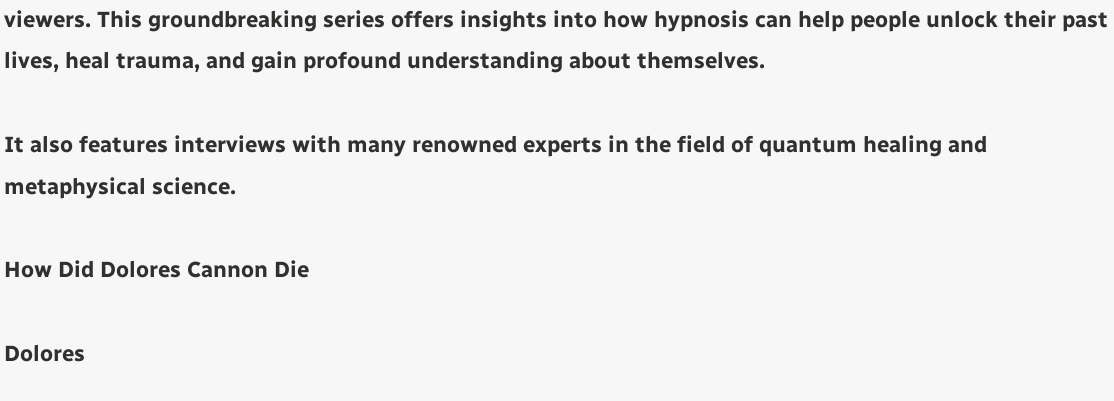viewers. This groundbreaking series offers insights into how hypnosis can help people unlock their past lives, heal trauma, and gain profound understanding about themselves.

It also features interviews with many renowned experts in the field of quantum healing and metaphysical science.

How Did Dolores Cannon Die

Dolores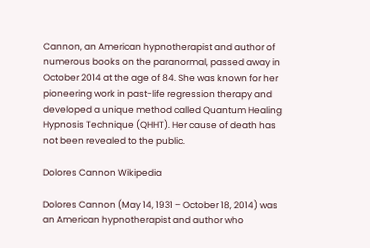Cannon, an American hypnotherapist and author of numerous books on the paranormal, passed away in October 2014 at the age of 84. She was known for her pioneering work in past-life regression therapy and developed a unique method called Quantum Healing Hypnosis Technique (QHHT). Her cause of death has not been revealed to the public.

Dolores Cannon Wikipedia

Dolores Cannon (May 14, 1931 – October 18, 2014) was an American hypnotherapist and author who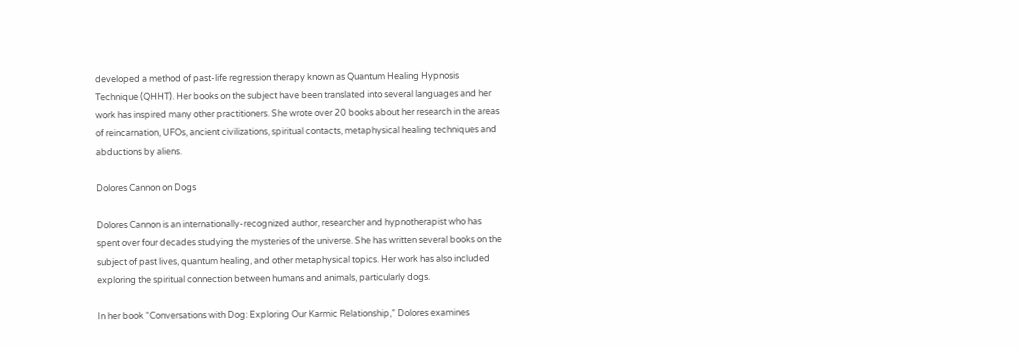developed a method of past-life regression therapy known as Quantum Healing Hypnosis Technique (QHHT). Her books on the subject have been translated into several languages and her work has inspired many other practitioners. She wrote over 20 books about her research in the areas of reincarnation, UFOs, ancient civilizations, spiritual contacts, metaphysical healing techniques and abductions by aliens.

Dolores Cannon on Dogs

Dolores Cannon is an internationally-recognized author, researcher and hypnotherapist who has spent over four decades studying the mysteries of the universe. She has written several books on the subject of past lives, quantum healing, and other metaphysical topics. Her work has also included exploring the spiritual connection between humans and animals, particularly dogs.

In her book “Conversations with Dog: Exploring Our Karmic Relationship,” Dolores examines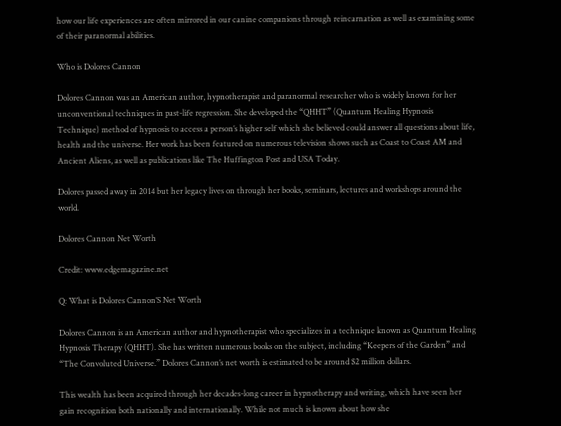how our life experiences are often mirrored in our canine companions through reincarnation as well as examining some of their paranormal abilities.

Who is Dolores Cannon

Dolores Cannon was an American author, hypnotherapist and paranormal researcher who is widely known for her unconventional techniques in past-life regression. She developed the “QHHT” (Quantum Healing Hypnosis Technique) method of hypnosis to access a person’s higher self which she believed could answer all questions about life, health and the universe. Her work has been featured on numerous television shows such as Coast to Coast AM and Ancient Aliens, as well as publications like The Huffington Post and USA Today.

Dolores passed away in 2014 but her legacy lives on through her books, seminars, lectures and workshops around the world.

Dolores Cannon Net Worth

Credit: www.edgemagazine.net

Q: What is Dolores Cannon’S Net Worth

Dolores Cannon is an American author and hypnotherapist who specializes in a technique known as Quantum Healing Hypnosis Therapy (QHHT). She has written numerous books on the subject, including “Keepers of the Garden” and “The Convoluted Universe.” Dolores Cannon’s net worth is estimated to be around $2 million dollars.

This wealth has been acquired through her decades-long career in hypnotherapy and writing, which have seen her gain recognition both nationally and internationally. While not much is known about how she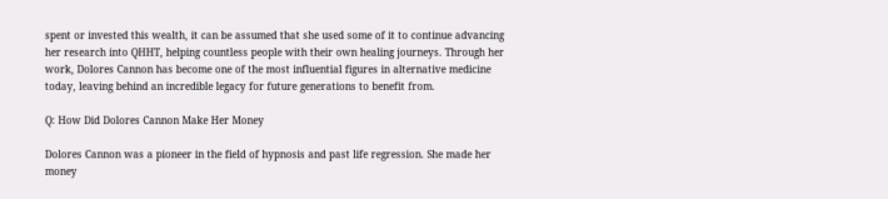spent or invested this wealth, it can be assumed that she used some of it to continue advancing her research into QHHT, helping countless people with their own healing journeys. Through her work, Dolores Cannon has become one of the most influential figures in alternative medicine today, leaving behind an incredible legacy for future generations to benefit from.

Q: How Did Dolores Cannon Make Her Money

Dolores Cannon was a pioneer in the field of hypnosis and past life regression. She made her money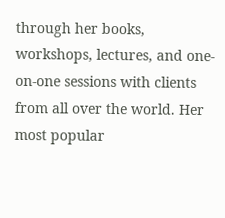through her books, workshops, lectures, and one-on-one sessions with clients from all over the world. Her most popular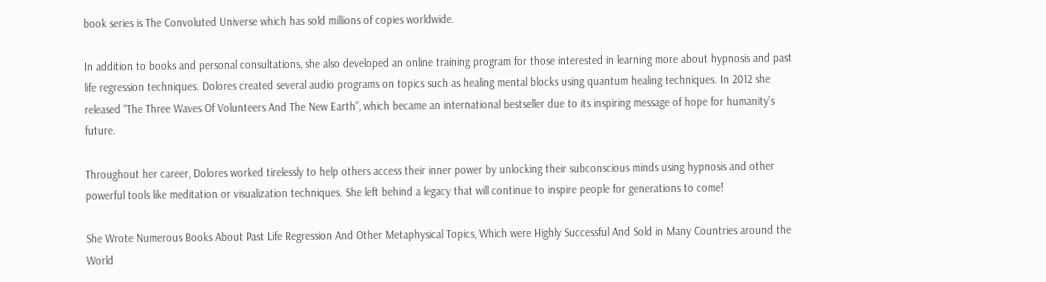book series is The Convoluted Universe which has sold millions of copies worldwide.

In addition to books and personal consultations, she also developed an online training program for those interested in learning more about hypnosis and past life regression techniques. Dolores created several audio programs on topics such as healing mental blocks using quantum healing techniques. In 2012 she released “The Three Waves Of Volunteers And The New Earth”, which became an international bestseller due to its inspiring message of hope for humanity’s future.

Throughout her career, Dolores worked tirelessly to help others access their inner power by unlocking their subconscious minds using hypnosis and other powerful tools like meditation or visualization techniques. She left behind a legacy that will continue to inspire people for generations to come!

She Wrote Numerous Books About Past Life Regression And Other Metaphysical Topics, Which were Highly Successful And Sold in Many Countries around the World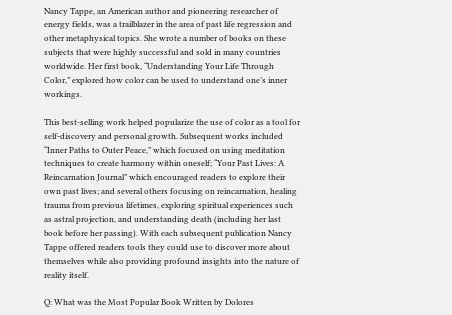Nancy Tappe, an American author and pioneering researcher of energy fields, was a trailblazer in the area of past life regression and other metaphysical topics. She wrote a number of books on these subjects that were highly successful and sold in many countries worldwide. Her first book, “Understanding Your Life Through Color,” explored how color can be used to understand one’s inner workings.

This best-selling work helped popularize the use of color as a tool for self-discovery and personal growth. Subsequent works included “Inner Paths to Outer Peace,” which focused on using meditation techniques to create harmony within oneself; “Your Past Lives: A Reincarnation Journal” which encouraged readers to explore their own past lives; and several others focusing on reincarnation, healing trauma from previous lifetimes, exploring spiritual experiences such as astral projection, and understanding death (including her last book before her passing). With each subsequent publication Nancy Tappe offered readers tools they could use to discover more about themselves while also providing profound insights into the nature of reality itself.

Q: What was the Most Popular Book Written by Dolores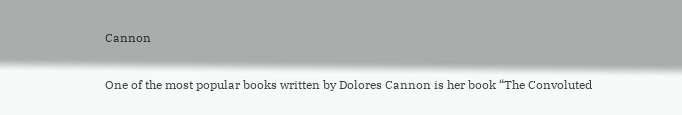Cannon

One of the most popular books written by Dolores Cannon is her book “The Convoluted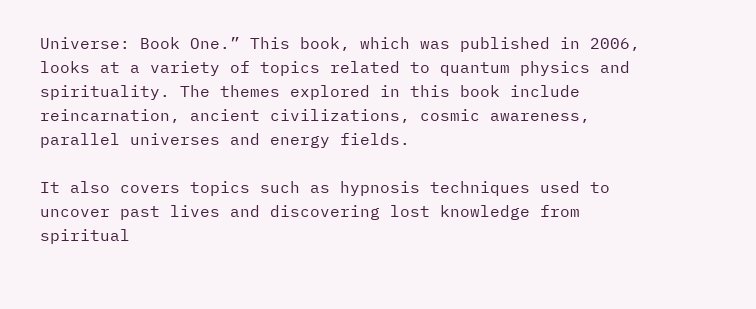Universe: Book One.” This book, which was published in 2006, looks at a variety of topics related to quantum physics and spirituality. The themes explored in this book include reincarnation, ancient civilizations, cosmic awareness, parallel universes and energy fields.

It also covers topics such as hypnosis techniques used to uncover past lives and discovering lost knowledge from spiritual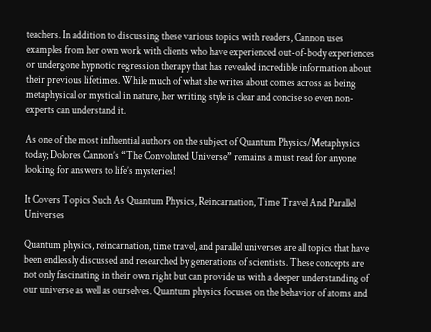teachers. In addition to discussing these various topics with readers, Cannon uses examples from her own work with clients who have experienced out-of-body experiences or undergone hypnotic regression therapy that has revealed incredible information about their previous lifetimes. While much of what she writes about comes across as being metaphysical or mystical in nature, her writing style is clear and concise so even non-experts can understand it.

As one of the most influential authors on the subject of Quantum Physics/Metaphysics today; Dolores Cannon’s “The Convoluted Universe” remains a must read for anyone looking for answers to life’s mysteries!

It Covers Topics Such As Quantum Physics, Reincarnation, Time Travel And Parallel Universes

Quantum physics, reincarnation, time travel, and parallel universes are all topics that have been endlessly discussed and researched by generations of scientists. These concepts are not only fascinating in their own right but can provide us with a deeper understanding of our universe as well as ourselves. Quantum physics focuses on the behavior of atoms and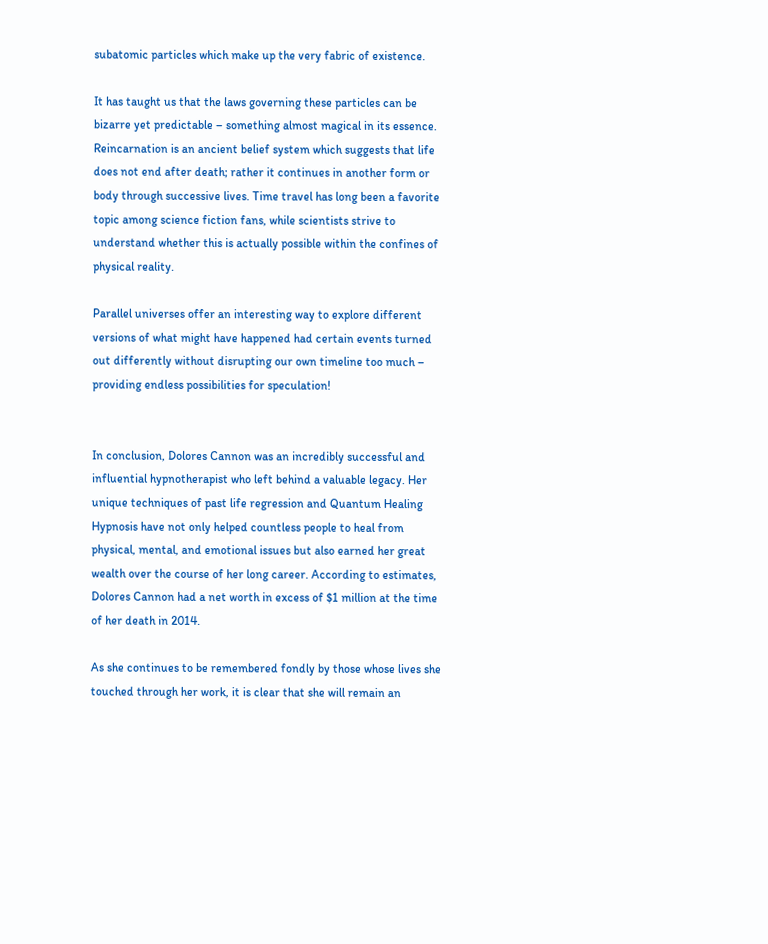subatomic particles which make up the very fabric of existence.

It has taught us that the laws governing these particles can be bizarre yet predictable – something almost magical in its essence. Reincarnation is an ancient belief system which suggests that life does not end after death; rather it continues in another form or body through successive lives. Time travel has long been a favorite topic among science fiction fans, while scientists strive to understand whether this is actually possible within the confines of physical reality.

Parallel universes offer an interesting way to explore different versions of what might have happened had certain events turned out differently without disrupting our own timeline too much – providing endless possibilities for speculation!


In conclusion, Dolores Cannon was an incredibly successful and influential hypnotherapist who left behind a valuable legacy. Her unique techniques of past life regression and Quantum Healing Hypnosis have not only helped countless people to heal from physical, mental, and emotional issues but also earned her great wealth over the course of her long career. According to estimates, Dolores Cannon had a net worth in excess of $1 million at the time of her death in 2014.

As she continues to be remembered fondly by those whose lives she touched through her work, it is clear that she will remain an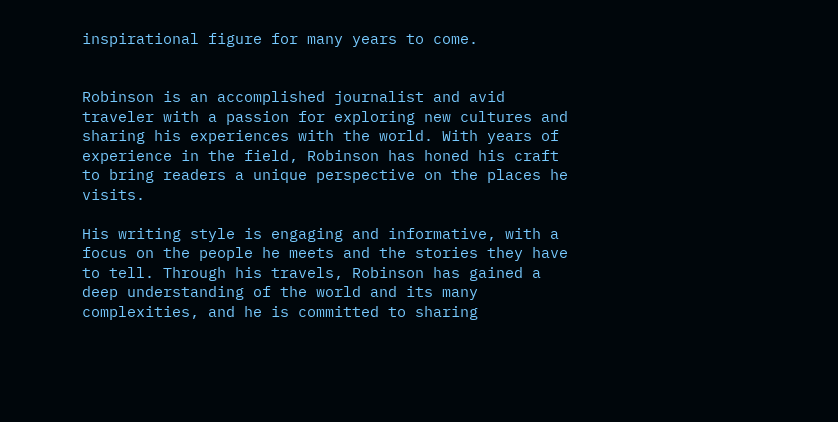inspirational figure for many years to come.


Robinson is an accomplished journalist and avid traveler with a passion for exploring new cultures and sharing his experiences with the world. With years of experience in the field, Robinson has honed his craft to bring readers a unique perspective on the places he visits.

His writing style is engaging and informative, with a focus on the people he meets and the stories they have to tell. Through his travels, Robinson has gained a deep understanding of the world and its many complexities, and he is committed to sharing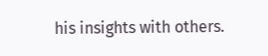his insights with others.